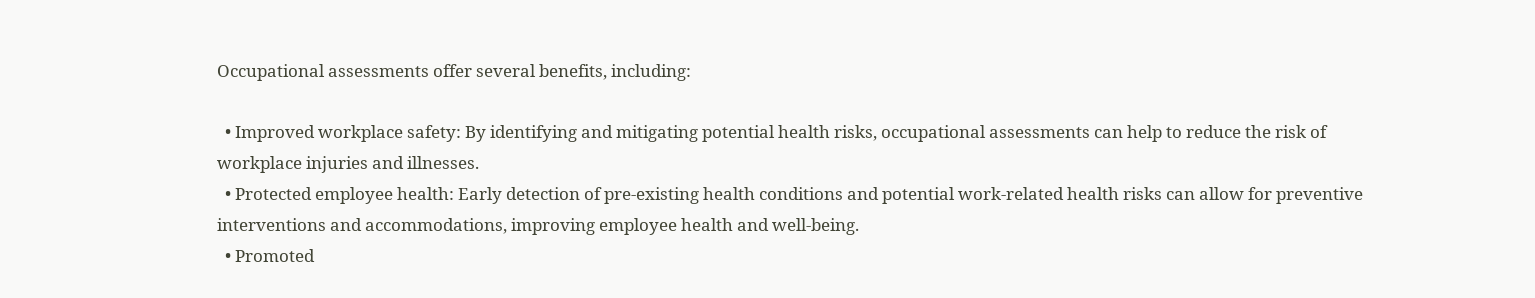Occupational assessments offer several benefits, including:

  • Improved workplace safety: By identifying and mitigating potential health risks, occupational assessments can help to reduce the risk of workplace injuries and illnesses.
  • Protected employee health: Early detection of pre-existing health conditions and potential work-related health risks can allow for preventive interventions and accommodations, improving employee health and well-being.
  • Promoted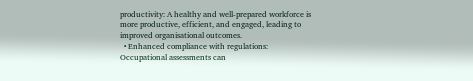productivity: A healthy and well-prepared workforce is more productive, efficient, and engaged, leading to improved organisational outcomes.
  • Enhanced compliance with regulations: Occupational assessments can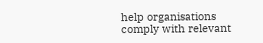help organisations comply with relevant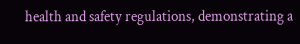health and safety regulations, demonstrating a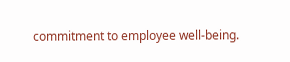commitment to employee well-being.